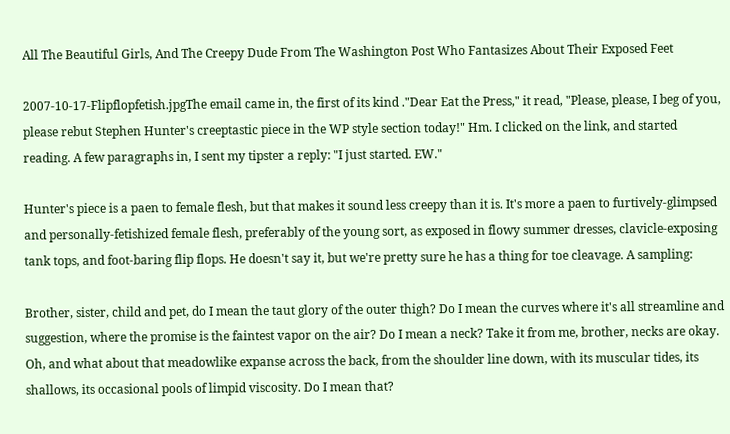All The Beautiful Girls, And The Creepy Dude From The Washington Post Who Fantasizes About Their Exposed Feet

2007-10-17-Flipflopfetish.jpgThe email came in, the first of its kind ."Dear Eat the Press," it read, "Please, please, I beg of you, please rebut Stephen Hunter's creeptastic piece in the WP style section today!" Hm. I clicked on the link, and started reading. A few paragraphs in, I sent my tipster a reply: "I just started. EW."

Hunter's piece is a paen to female flesh, but that makes it sound less creepy than it is. It's more a paen to furtively-glimpsed and personally-fetishized female flesh, preferably of the young sort, as exposed in flowy summer dresses, clavicle-exposing tank tops, and foot-baring flip flops. He doesn't say it, but we're pretty sure he has a thing for toe cleavage. A sampling:

Brother, sister, child and pet, do I mean the taut glory of the outer thigh? Do I mean the curves where it's all streamline and suggestion, where the promise is the faintest vapor on the air? Do I mean a neck? Take it from me, brother, necks are okay. Oh, and what about that meadowlike expanse across the back, from the shoulder line down, with its muscular tides, its shallows, its occasional pools of limpid viscosity. Do I mean that?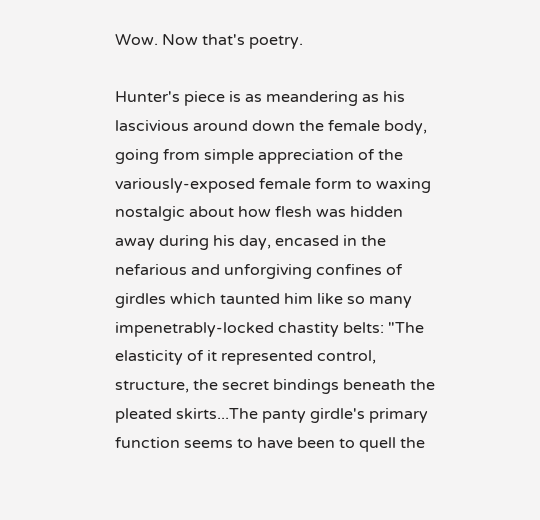Wow. Now that's poetry.

Hunter's piece is as meandering as his lascivious around down the female body, going from simple appreciation of the variously-exposed female form to waxing nostalgic about how flesh was hidden away during his day, encased in the nefarious and unforgiving confines of girdles which taunted him like so many impenetrably-locked chastity belts: "The elasticity of it represented control, structure, the secret bindings beneath the pleated skirts...The panty girdle's primary function seems to have been to quell the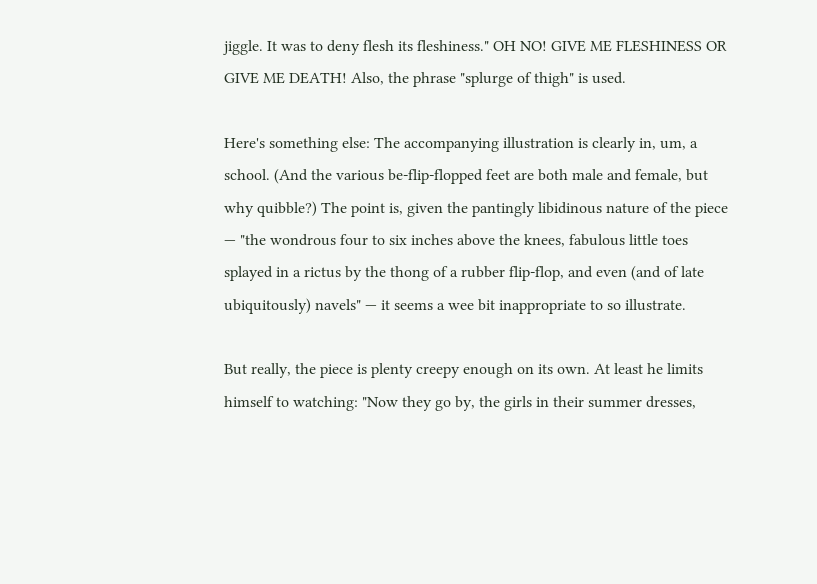jiggle. It was to deny flesh its fleshiness." OH NO! GIVE ME FLESHINESS OR GIVE ME DEATH! Also, the phrase "splurge of thigh" is used.

Here's something else: The accompanying illustration is clearly in, um, a school. (And the various be-flip-flopped feet are both male and female, but why quibble?) The point is, given the pantingly libidinous nature of the piece — "the wondrous four to six inches above the knees, fabulous little toes splayed in a rictus by the thong of a rubber flip-flop, and even (and of late ubiquitously) navels" — it seems a wee bit inappropriate to so illustrate.

But really, the piece is plenty creepy enough on its own. At least he limits himself to watching: "Now they go by, the girls in their summer dresses,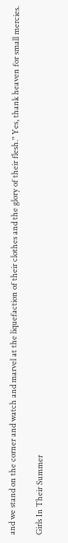and we stand on the corner and watch and marvel at the liquefaction of their clothes and the glory of their flesh." Yes, thank heaven for small mercies.

Girls In Their Summer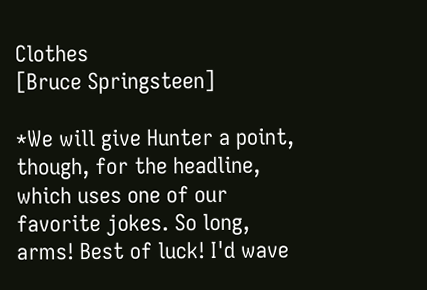Clothes
[Bruce Springsteen]

*We will give Hunter a point, though, for the headline, which uses one of our favorite jokes. So long, arms! Best of luck! I'd wave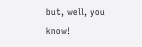but, well, you know!